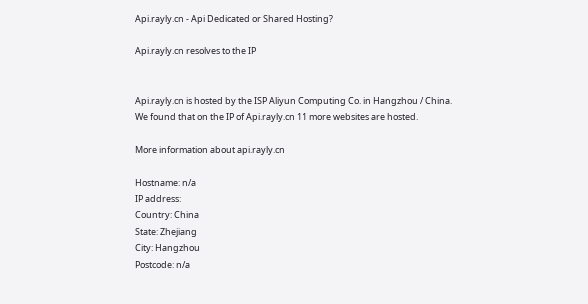Api.rayly.cn - Api Dedicated or Shared Hosting?

Api.rayly.cn resolves to the IP


Api.rayly.cn is hosted by the ISP Aliyun Computing Co. in Hangzhou / China.
We found that on the IP of Api.rayly.cn 11 more websites are hosted.

More information about api.rayly.cn

Hostname: n/a
IP address:
Country: China
State: Zhejiang
City: Hangzhou
Postcode: n/a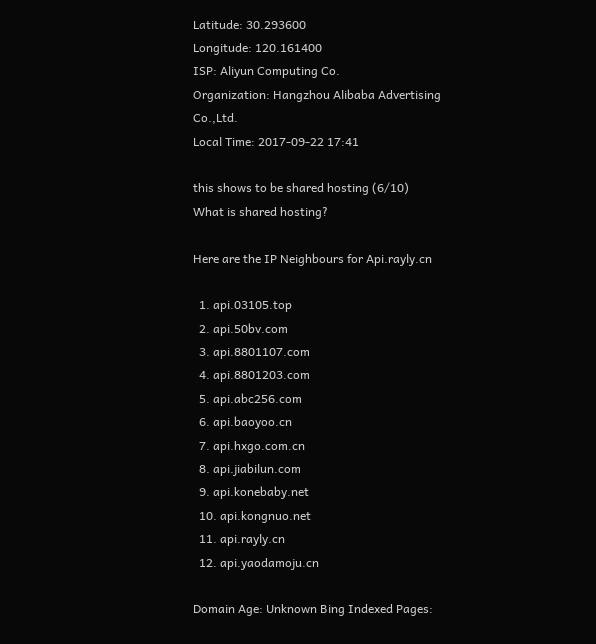Latitude: 30.293600
Longitude: 120.161400
ISP: Aliyun Computing Co.
Organization: Hangzhou Alibaba Advertising Co.,Ltd.
Local Time: 2017-09-22 17:41

this shows to be shared hosting (6/10)
What is shared hosting?

Here are the IP Neighbours for Api.rayly.cn

  1. api.03105.top
  2. api.50bv.com
  3. api.8801107.com
  4. api.8801203.com
  5. api.abc256.com
  6. api.baoyoo.cn
  7. api.hxgo.com.cn
  8. api.jiabilun.com
  9. api.konebaby.net
  10. api.kongnuo.net
  11. api.rayly.cn
  12. api.yaodamoju.cn

Domain Age: Unknown Bing Indexed Pages: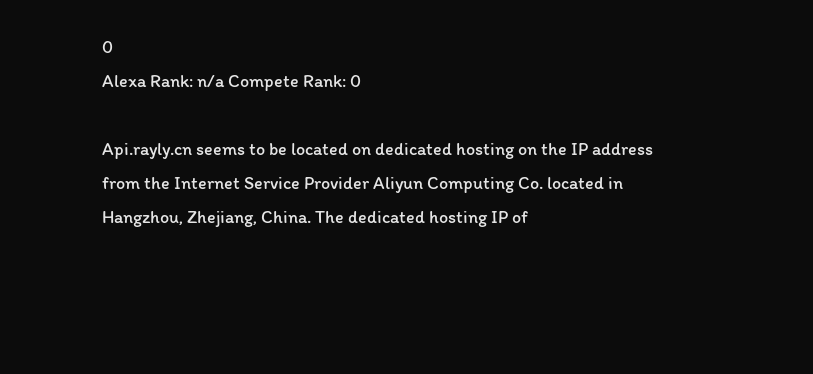0
Alexa Rank: n/a Compete Rank: 0

Api.rayly.cn seems to be located on dedicated hosting on the IP address from the Internet Service Provider Aliyun Computing Co. located in Hangzhou, Zhejiang, China. The dedicated hosting IP of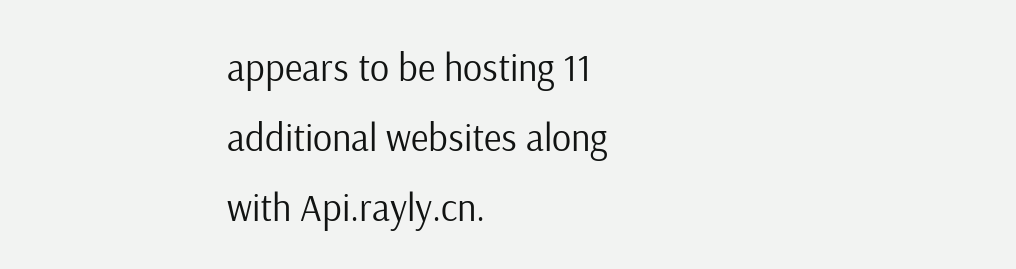appears to be hosting 11 additional websites along with Api.rayly.cn.